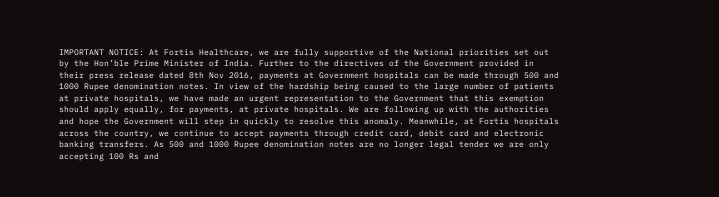IMPORTANT NOTICE: At Fortis Healthcare, we are fully supportive of the National priorities set out by the Hon’ble Prime Minister of India. Further to the directives of the Government provided in their press release dated 8th Nov 2016, payments at Government hospitals can be made through 500 and 1000 Rupee denomination notes. In view of the hardship being caused to the large number of patients at private hospitals, we have made an urgent representation to the Government that this exemption should apply equally, for payments, at private hospitals. We are following up with the authorities and hope the Government will step in quickly to resolve this anomaly. Meanwhile, at Fortis hospitals across the country, we continue to accept payments through credit card, debit card and electronic banking transfers. As 500 and 1000 Rupee denomination notes are no longer legal tender we are only accepting 100 Rs and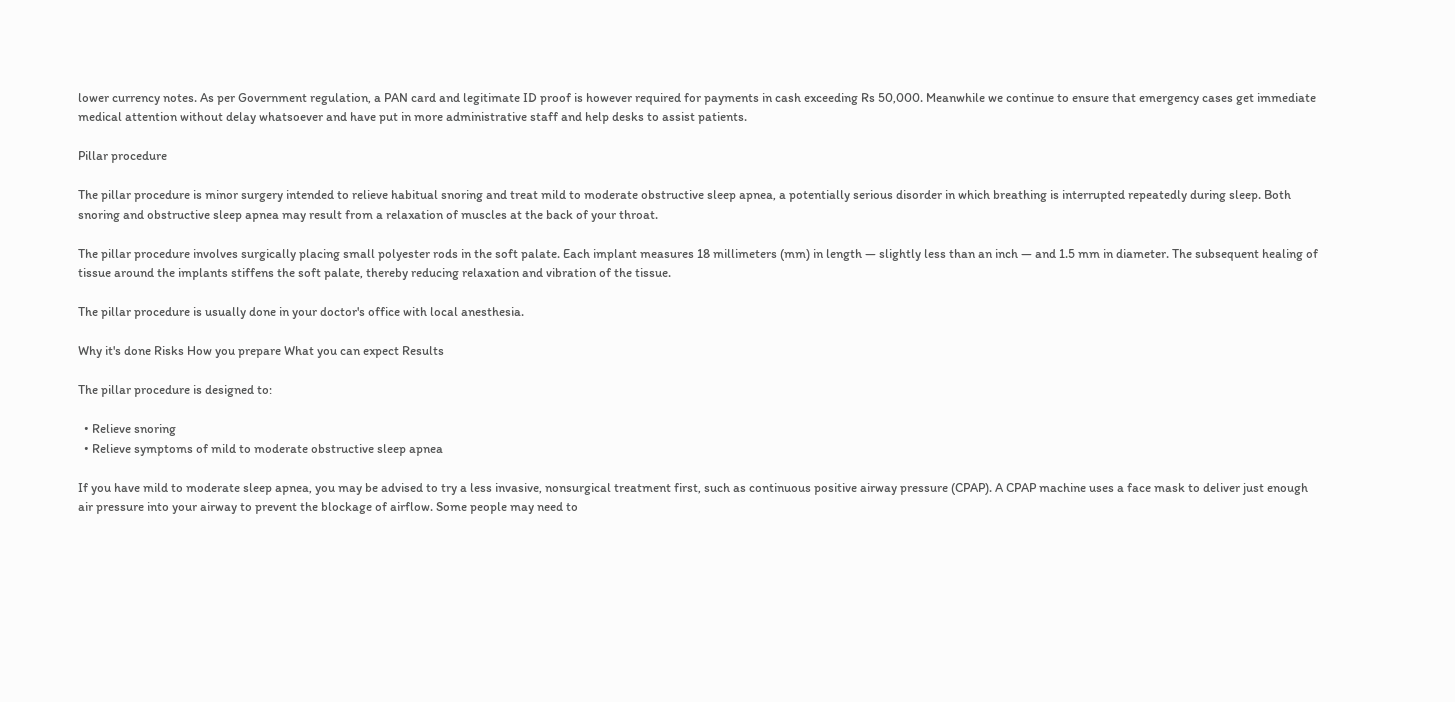lower currency notes. As per Government regulation, a PAN card and legitimate ID proof is however required for payments in cash exceeding Rs 50,000. Meanwhile we continue to ensure that emergency cases get immediate medical attention without delay whatsoever and have put in more administrative staff and help desks to assist patients.

Pillar procedure

The pillar procedure is minor surgery intended to relieve habitual snoring and treat mild to moderate obstructive sleep apnea, a potentially serious disorder in which breathing is interrupted repeatedly during sleep. Both snoring and obstructive sleep apnea may result from a relaxation of muscles at the back of your throat.

The pillar procedure involves surgically placing small polyester rods in the soft palate. Each implant measures 18 millimeters (mm) in length — slightly less than an inch — and 1.5 mm in diameter. The subsequent healing of tissue around the implants stiffens the soft palate, thereby reducing relaxation and vibration of the tissue.

The pillar procedure is usually done in your doctor's office with local anesthesia.

Why it's done Risks How you prepare What you can expect Results

The pillar procedure is designed to:

  • Relieve snoring
  • Relieve symptoms of mild to moderate obstructive sleep apnea

If you have mild to moderate sleep apnea, you may be advised to try a less invasive, nonsurgical treatment first, such as continuous positive airway pressure (CPAP). A CPAP machine uses a face mask to deliver just enough air pressure into your airway to prevent the blockage of airflow. Some people may need to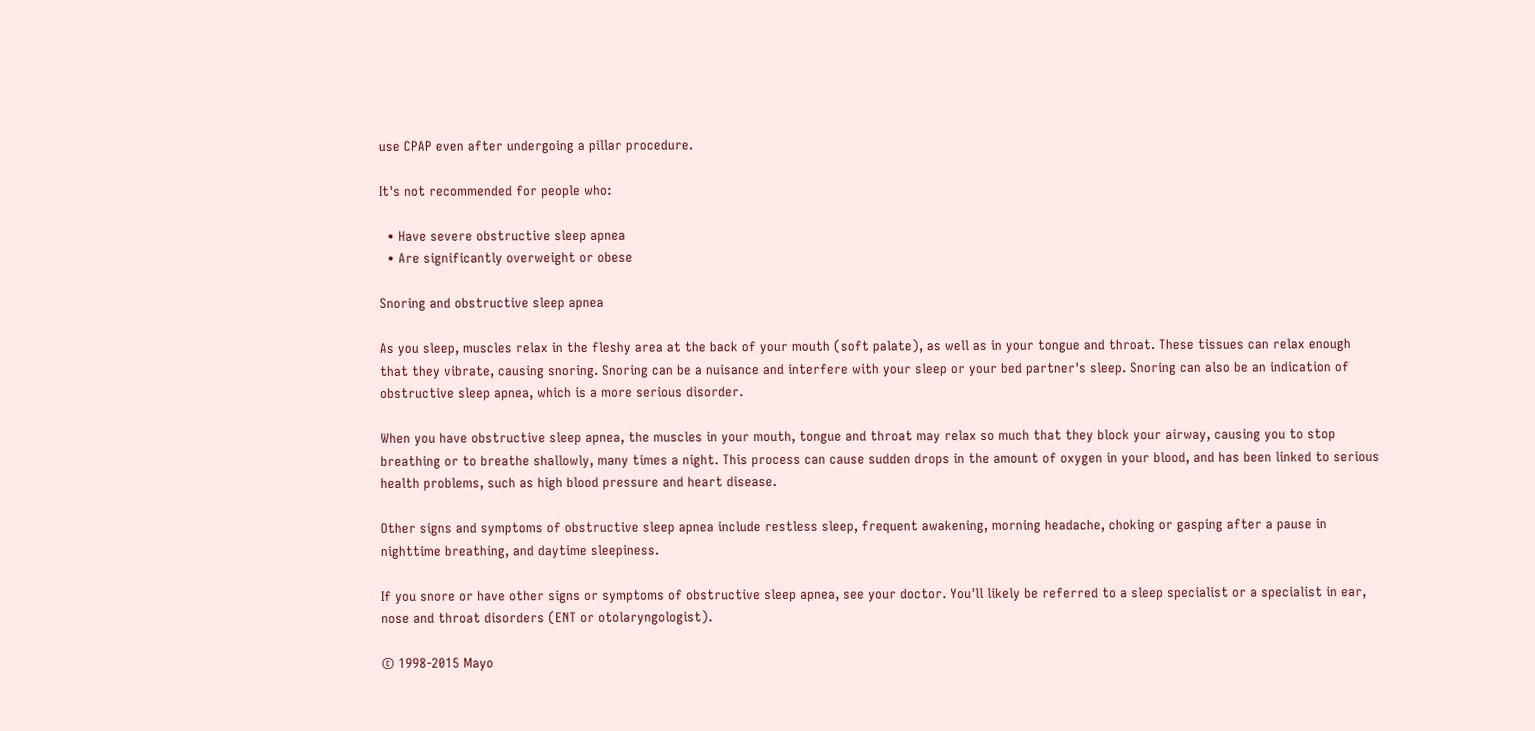use CPAP even after undergoing a pillar procedure.

It's not recommended for people who:

  • Have severe obstructive sleep apnea
  • Are significantly overweight or obese

Snoring and obstructive sleep apnea

As you sleep, muscles relax in the fleshy area at the back of your mouth (soft palate), as well as in your tongue and throat. These tissues can relax enough that they vibrate, causing snoring. Snoring can be a nuisance and interfere with your sleep or your bed partner's sleep. Snoring can also be an indication of obstructive sleep apnea, which is a more serious disorder.

When you have obstructive sleep apnea, the muscles in your mouth, tongue and throat may relax so much that they block your airway, causing you to stop breathing or to breathe shallowly, many times a night. This process can cause sudden drops in the amount of oxygen in your blood, and has been linked to serious health problems, such as high blood pressure and heart disease.

Other signs and symptoms of obstructive sleep apnea include restless sleep, frequent awakening, morning headache, choking or gasping after a pause in nighttime breathing, and daytime sleepiness.

If you snore or have other signs or symptoms of obstructive sleep apnea, see your doctor. You'll likely be referred to a sleep specialist or a specialist in ear, nose and throat disorders (ENT or otolaryngologist).

© 1998-2015 Mayo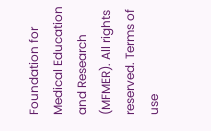Foundation for Medical Education and Research (MFMER). All rights reserved. Terms of use